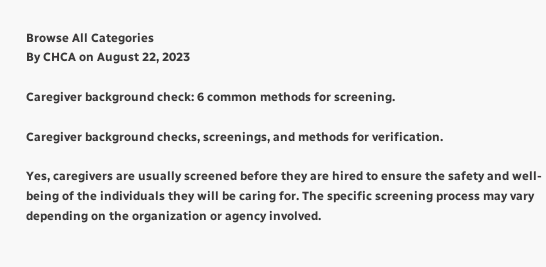Browse All Categories
By CHCA on August 22, 2023

Caregiver background check: 6 common methods for screening.

Caregiver background checks, screenings, and methods for verification.

Yes, caregivers are usually screened before they are hired to ensure the safety and well-being of the individuals they will be caring for. The specific screening process may vary depending on the organization or agency involved.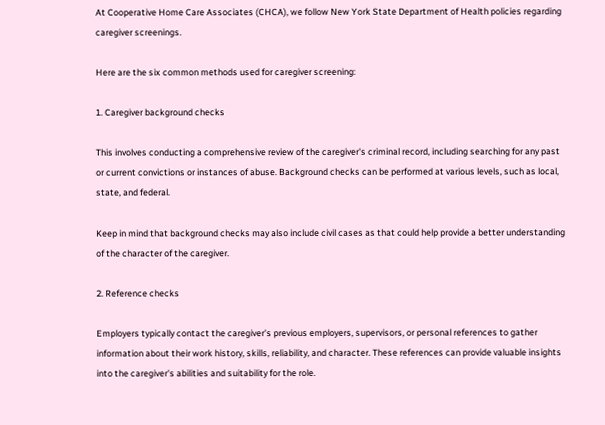At Cooperative Home Care Associates (CHCA), we follow New York State Department of Health policies regarding caregiver screenings.

Here are the six common methods used for caregiver screening:

1. Caregiver background checks

This involves conducting a comprehensive review of the caregiver's criminal record, including searching for any past or current convictions or instances of abuse. Background checks can be performed at various levels, such as local, state, and federal.

Keep in mind that background checks may also include civil cases as that could help provide a better understanding of the character of the caregiver.

2. Reference checks

Employers typically contact the caregiver's previous employers, supervisors, or personal references to gather information about their work history, skills, reliability, and character. These references can provide valuable insights into the caregiver's abilities and suitability for the role.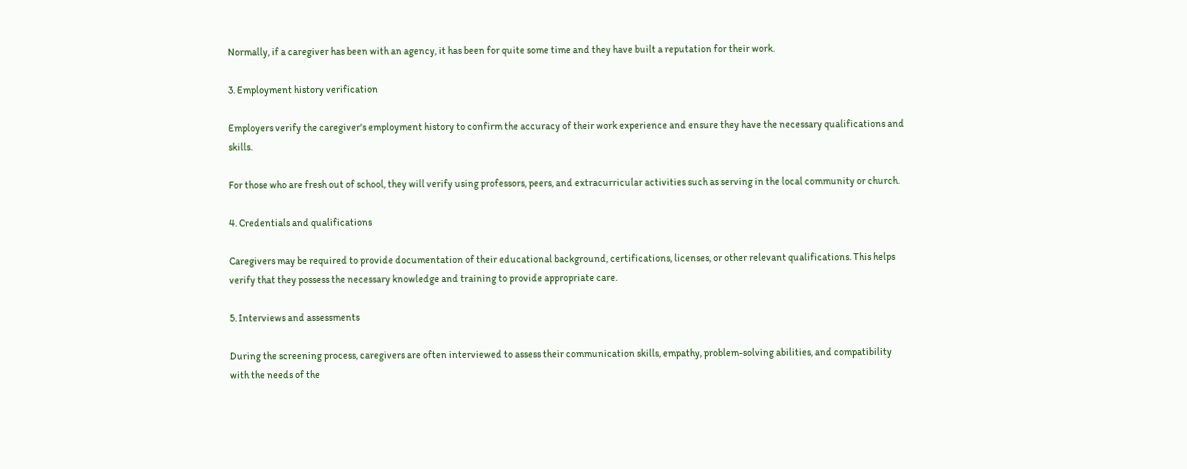Normally, if a caregiver has been with an agency, it has been for quite some time and they have built a reputation for their work.

3. Employment history verification

Employers verify the caregiver's employment history to confirm the accuracy of their work experience and ensure they have the necessary qualifications and skills.

For those who are fresh out of school, they will verify using professors, peers, and extracurricular activities such as serving in the local community or church.

4. Credentials and qualifications

Caregivers may be required to provide documentation of their educational background, certifications, licenses, or other relevant qualifications. This helps verify that they possess the necessary knowledge and training to provide appropriate care.

5. Interviews and assessments

During the screening process, caregivers are often interviewed to assess their communication skills, empathy, problem-solving abilities, and compatibility with the needs of the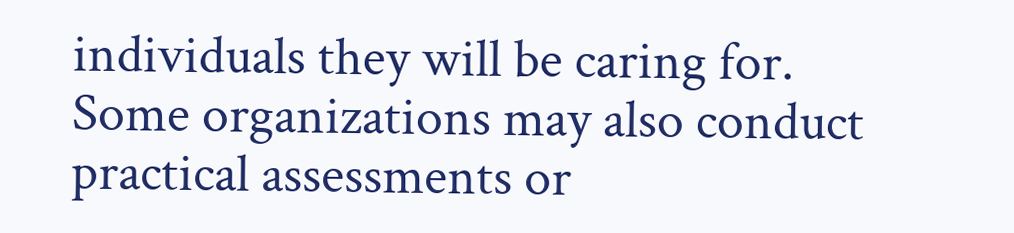individuals they will be caring for. Some organizations may also conduct practical assessments or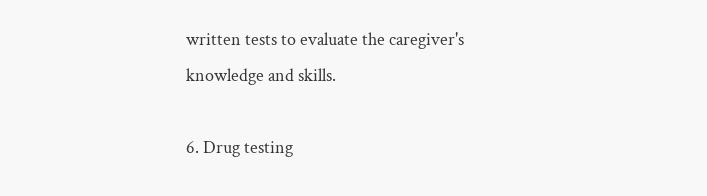written tests to evaluate the caregiver's knowledge and skills.

6. Drug testing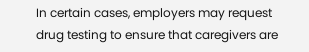In certain cases, employers may request drug testing to ensure that caregivers are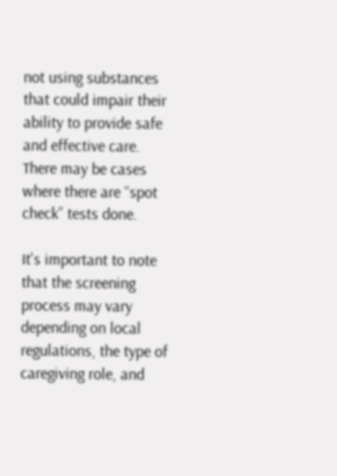not using substances that could impair their ability to provide safe and effective care. There may be cases where there are “spot check” tests done.

It's important to note that the screening process may vary depending on local regulations, the type of caregiving role, and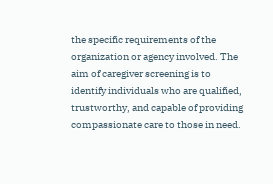the specific requirements of the organization or agency involved. The aim of caregiver screening is to identify individuals who are qualified, trustworthy, and capable of providing compassionate care to those in need.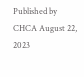Published by CHCA August 22, 2023